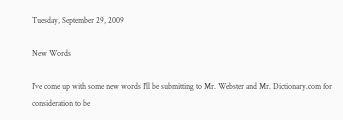Tuesday, September 29, 2009

New Words

I've come up with some new words I'll be submitting to Mr. Webster and Mr. Dictionary.com for consideration to be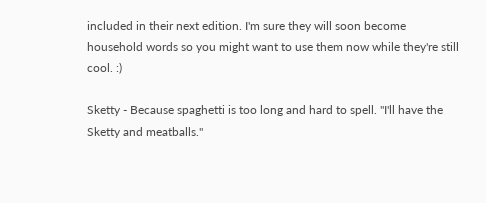included in their next edition. I'm sure they will soon become household words so you might want to use them now while they're still cool. :)

Sketty - Because spaghetti is too long and hard to spell. "I'll have the Sketty and meatballs."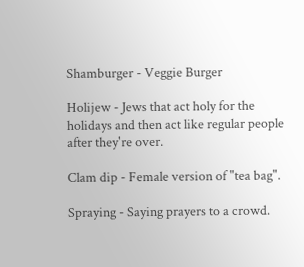Shamburger - Veggie Burger

Holijew - Jews that act holy for the holidays and then act like regular people after they're over.

Clam dip - Female version of "tea bag".

Spraying - Saying prayers to a crowd.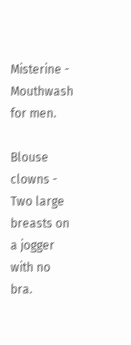Misterine - Mouthwash for men.

Blouse clowns - Two large breasts on a jogger with no bra.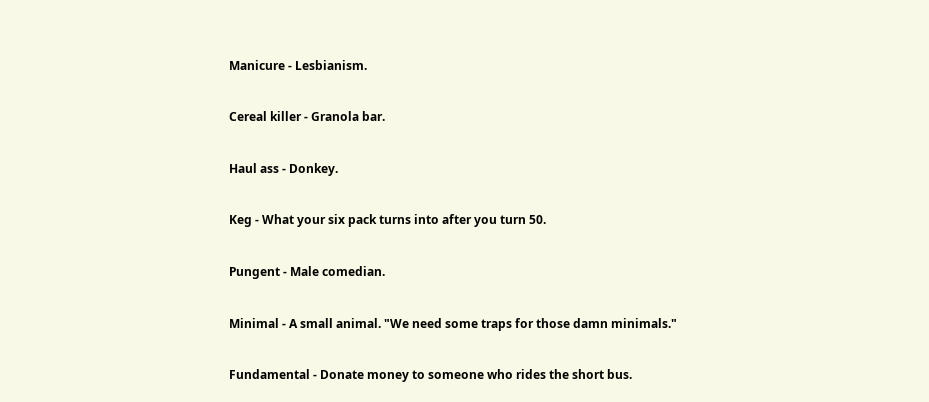Manicure - Lesbianism.

Cereal killer - Granola bar.

Haul ass - Donkey.

Keg - What your six pack turns into after you turn 50.

Pungent - Male comedian.

Minimal - A small animal. "We need some traps for those damn minimals."

Fundamental - Donate money to someone who rides the short bus.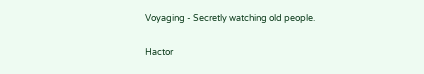Voyaging - Secretly watching old people.

Hactor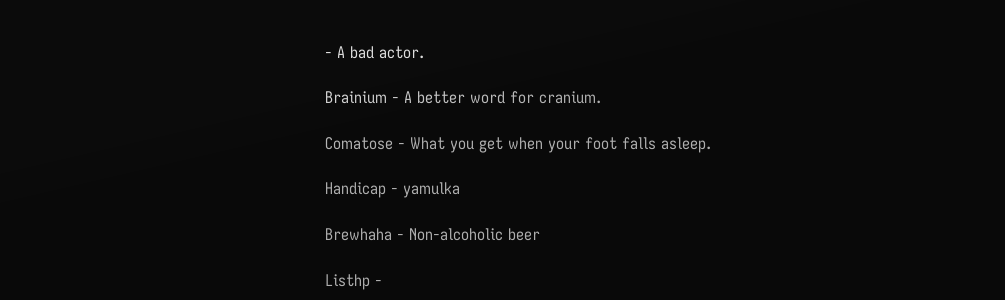- A bad actor.

Brainium - A better word for cranium.

Comatose - What you get when your foot falls asleep.

Handicap - yamulka

Brewhaha - Non-alcoholic beer

Listhp -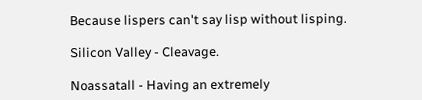Because lispers can't say lisp without lisping.

Silicon Valley - Cleavage.

Noassatall - Having an extremely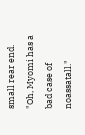small rear end. "Oh, Myomi has a bad case of noassatall."